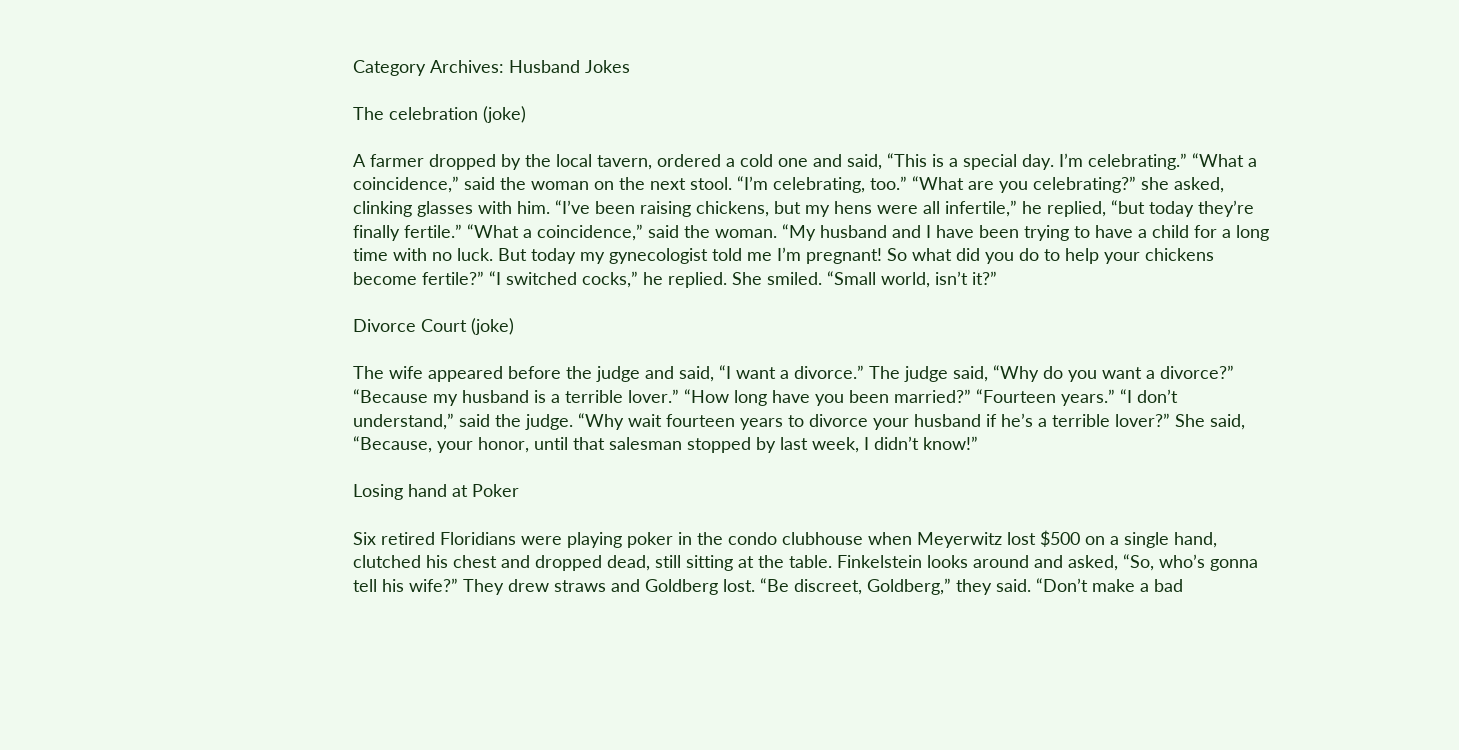Category Archives: Husband Jokes

The celebration (joke)

A farmer dropped by the local tavern, ordered a cold one and said, “This is a special day. I’m celebrating.” “What a coincidence,” said the woman on the next stool. “I’m celebrating, too.” “What are you celebrating?” she asked, clinking glasses with him. “I’ve been raising chickens, but my hens were all infertile,” he replied, “but today they’re finally fertile.” “What a coincidence,” said the woman. “My husband and I have been trying to have a child for a long time with no luck. But today my gynecologist told me I’m pregnant! So what did you do to help your chickens become fertile?” “I switched cocks,” he replied. She smiled. “Small world, isn’t it?”

Divorce Court (joke)

The wife appeared before the judge and said, “I want a divorce.” The judge said, “Why do you want a divorce?” “Because my husband is a terrible lover.” “How long have you been married?” “Fourteen years.” “I don’t understand,” said the judge. “Why wait fourteen years to divorce your husband if he’s a terrible lover?” She said, “Because, your honor, until that salesman stopped by last week, I didn’t know!”

Losing hand at Poker

Six retired Floridians were playing poker in the condo clubhouse when Meyerwitz lost $500 on a single hand, clutched his chest and dropped dead, still sitting at the table. Finkelstein looks around and asked, “So, who’s gonna tell his wife?” They drew straws and Goldberg lost. “Be discreet, Goldberg,” they said. “Don’t make a bad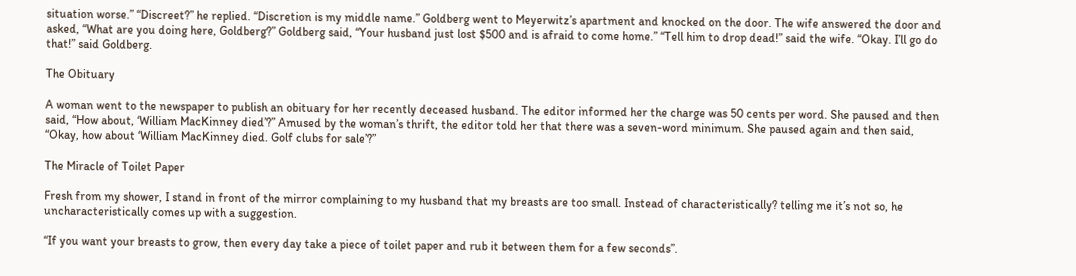situation worse.” “Discreet?” he replied. “Discretion is my middle name.” Goldberg went to Meyerwitz’s apartment and knocked on the door. The wife answered the door and asked, “What are you doing here, Goldberg?” Goldberg said, “Your husband just lost $500 and is afraid to come home.” “Tell him to drop dead!” said the wife. “Okay. I’ll go do that!” said Goldberg.

The Obituary

A woman went to the newspaper to publish an obituary for her recently deceased husband. The editor informed her the charge was 50 cents per word. She paused and then said, “How about, ‘William MacKinney died’?” Amused by the woman’s thrift, the editor told her that there was a seven-word minimum. She paused again and then said, “Okay, how about ‘William MacKinney died. Golf clubs for sale’?”

The Miracle of Toilet Paper

Fresh from my shower, I stand in front of the mirror complaining to my husband that my breasts are too small. Instead of characteristically? telling me it’s not so, he uncharacteristically comes up with a suggestion.

“If you want your breasts to grow, then every day take a piece of toilet paper and rub it between them for a few seconds”.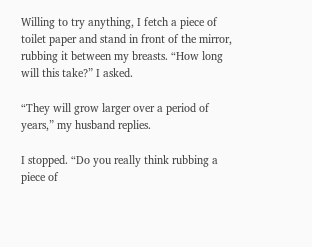Willing to try anything, I fetch a piece of toilet paper and stand in front of the mirror, rubbing it between my breasts. “How long will this take?” I asked.

“They will grow larger over a period of years,” my husband replies.

I stopped. “Do you really think rubbing a piece of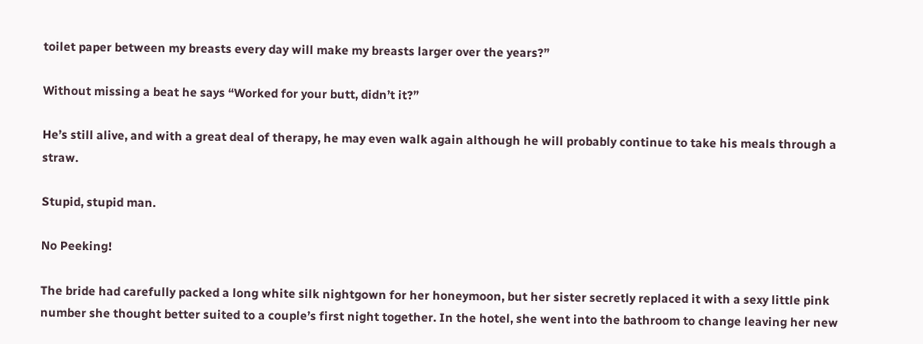toilet paper between my breasts every day will make my breasts larger over the years?”

Without missing a beat he says “Worked for your butt, didn’t it?”

He’s still alive, and with a great deal of therapy, he may even walk again although he will probably continue to take his meals through a straw.

Stupid, stupid man.

No Peeking!

The bride had carefully packed a long white silk nightgown for her honeymoon, but her sister secretly replaced it with a sexy little pink number she thought better suited to a couple’s first night together. In the hotel, she went into the bathroom to change leaving her new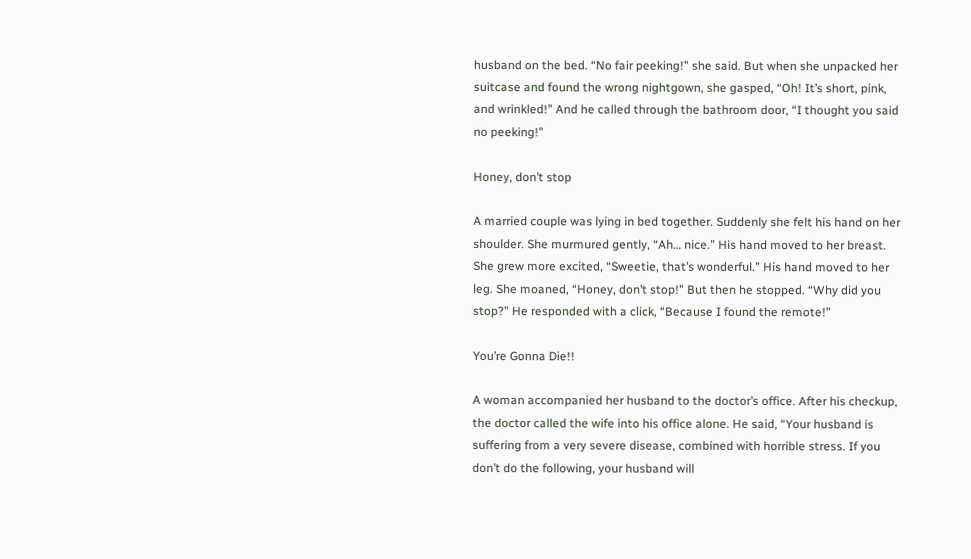husband on the bed. “No fair peeking!” she said. But when she unpacked her suitcase and found the wrong nightgown, she gasped, “Oh! It’s short, pink, and wrinkled!” And he called through the bathroom door, “I thought you said no peeking!”

Honey, don’t stop

A married couple was lying in bed together. Suddenly she felt his hand on her shoulder. She murmured gently, “Ah… nice.” His hand moved to her breast. She grew more excited, “Sweetie, that’s wonderful.” His hand moved to her leg. She moaned, “Honey, don’t stop!” But then he stopped. “Why did you stop?” He responded with a click, “Because I found the remote!”

You’re Gonna Die!!

A woman accompanied her husband to the doctor’s office. After his checkup, the doctor called the wife into his office alone. He said, “Your husband is suffering from a very severe disease, combined with horrible stress. If you don’t do the following, your husband will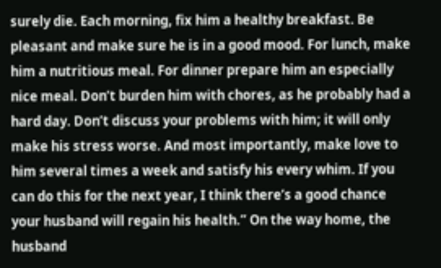surely die. Each morning, fix him a healthy breakfast. Be pleasant and make sure he is in a good mood. For lunch, make him a nutritious meal. For dinner prepare him an especially nice meal. Don’t burden him with chores, as he probably had a hard day. Don’t discuss your problems with him; it will only make his stress worse. And most importantly, make love to him several times a week and satisfy his every whim. If you can do this for the next year, I think there’s a good chance your husband will regain his health.” On the way home, the husband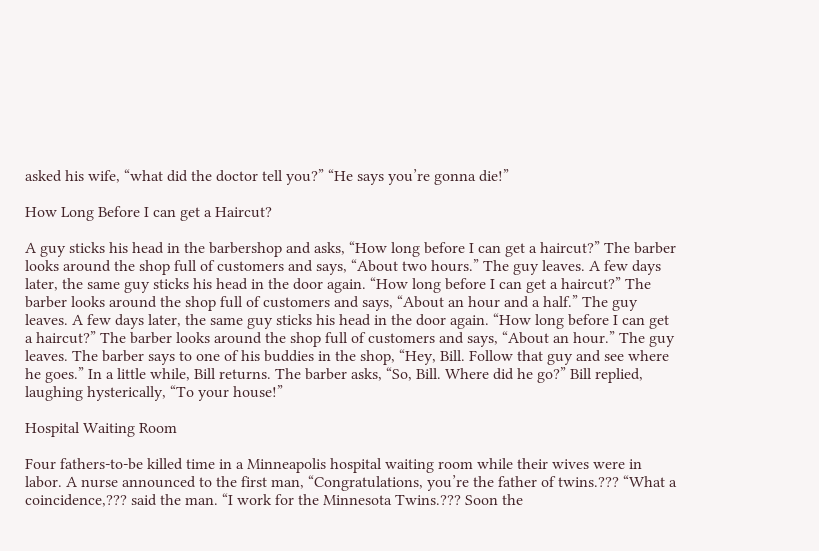asked his wife, “what did the doctor tell you?” “He says you’re gonna die!”

How Long Before I can get a Haircut?

A guy sticks his head in the barbershop and asks, “How long before I can get a haircut?” The barber looks around the shop full of customers and says, “About two hours.” The guy leaves. A few days later, the same guy sticks his head in the door again. “How long before I can get a haircut?” The barber looks around the shop full of customers and says, “About an hour and a half.” The guy leaves. A few days later, the same guy sticks his head in the door again. “How long before I can get a haircut?” The barber looks around the shop full of customers and says, “About an hour.” The guy leaves. The barber says to one of his buddies in the shop, “Hey, Bill. Follow that guy and see where he goes.” In a little while, Bill returns. The barber asks, “So, Bill. Where did he go?” Bill replied, laughing hysterically, “To your house!”

Hospital Waiting Room

Four fathers-to-be killed time in a Minneapolis hospital waiting room while their wives were in labor. A nurse announced to the first man, “Congratulations, you’re the father of twins.??? “What a coincidence,??? said the man. “I work for the Minnesota Twins.??? Soon the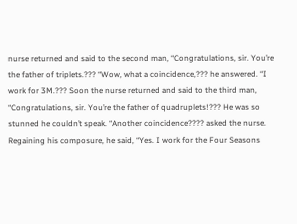nurse returned and said to the second man, “Congratulations, sir. You’re the father of triplets.??? “Wow, what a coincidence,??? he answered. “I work for 3M.??? Soon the nurse returned and said to the third man, “Congratulations, sir. You’re the father of quadruplets!??? He was so stunned he couldn’t speak. “Another coincidence???? asked the nurse. Regaining his composure, he said, “Yes. I work for the Four Seasons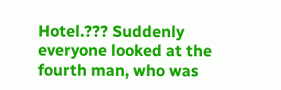Hotel.??? Suddenly everyone looked at the fourth man, who was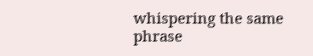whispering the same phrase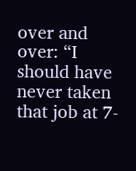over and over: “I should have never taken that job at 7-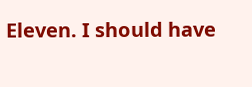Eleven. I should have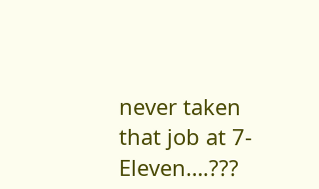never taken that job at 7-Eleven….???